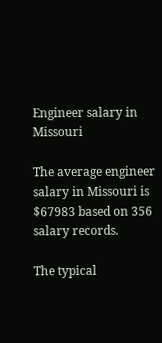Engineer salary in Missouri

The average engineer salary in Missouri is $67983 based on 356 salary records.

The typical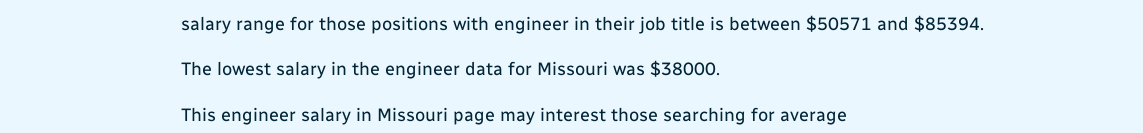salary range for those positions with engineer in their job title is between $50571 and $85394.

The lowest salary in the engineer data for Missouri was $38000.

This engineer salary in Missouri page may interest those searching for average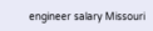engineer salary Missouri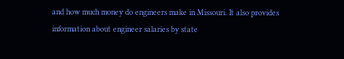and how much money do engineers make in Missouri. It also provides information about engineer salaries by state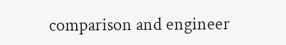comparison and engineer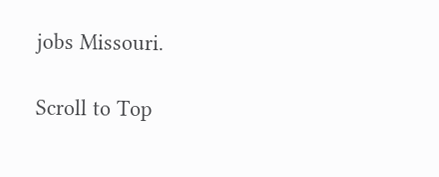jobs Missouri.

Scroll to Top